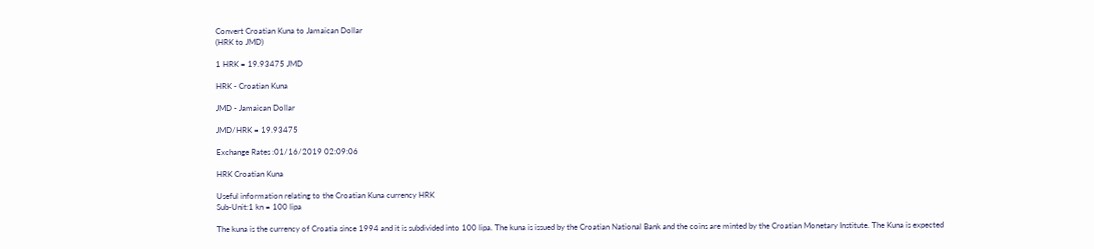Convert Croatian Kuna to Jamaican Dollar
(HRK to JMD)

1 HRK = 19.93475 JMD

HRK - Croatian Kuna

JMD - Jamaican Dollar

JMD/HRK = 19.93475

Exchange Rates :01/16/2019 02:09:06

HRK Croatian Kuna

Useful information relating to the Croatian Kuna currency HRK
Sub-Unit:1 kn = 100 lipa

The kuna is the currency of Croatia since 1994 and it is subdivided into 100 lipa. The kuna is issued by the Croatian National Bank and the coins are minted by the Croatian Monetary Institute. The Kuna is expected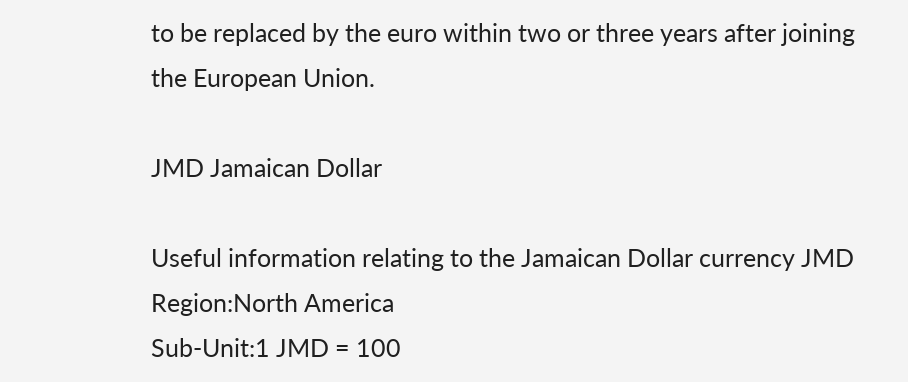to be replaced by the euro within two or three years after joining the European Union.

JMD Jamaican Dollar

Useful information relating to the Jamaican Dollar currency JMD
Region:North America
Sub-Unit:1 JMD = 100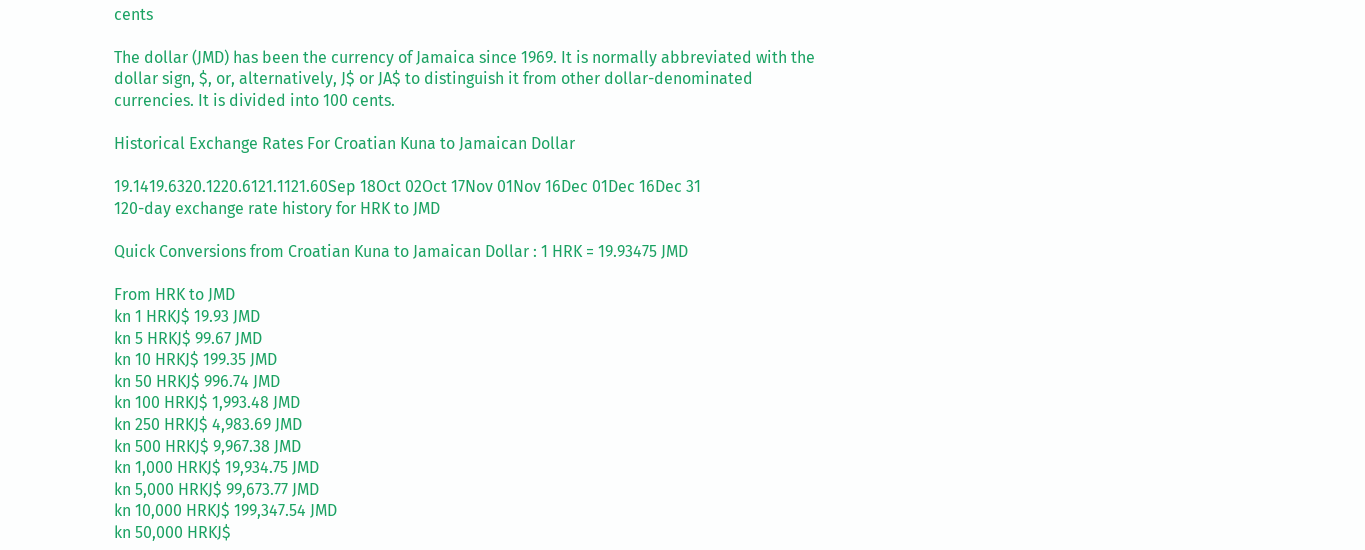cents

The dollar (JMD) has been the currency of Jamaica since 1969. It is normally abbreviated with the dollar sign, $, or, alternatively, J$ or JA$ to distinguish it from other dollar-denominated currencies. It is divided into 100 cents.

Historical Exchange Rates For Croatian Kuna to Jamaican Dollar

19.1419.6320.1220.6121.1121.60Sep 18Oct 02Oct 17Nov 01Nov 16Dec 01Dec 16Dec 31
120-day exchange rate history for HRK to JMD

Quick Conversions from Croatian Kuna to Jamaican Dollar : 1 HRK = 19.93475 JMD

From HRK to JMD
kn 1 HRKJ$ 19.93 JMD
kn 5 HRKJ$ 99.67 JMD
kn 10 HRKJ$ 199.35 JMD
kn 50 HRKJ$ 996.74 JMD
kn 100 HRKJ$ 1,993.48 JMD
kn 250 HRKJ$ 4,983.69 JMD
kn 500 HRKJ$ 9,967.38 JMD
kn 1,000 HRKJ$ 19,934.75 JMD
kn 5,000 HRKJ$ 99,673.77 JMD
kn 10,000 HRKJ$ 199,347.54 JMD
kn 50,000 HRKJ$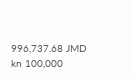996,737.68 JMD
kn 100,000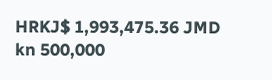HRKJ$ 1,993,475.36 JMD
kn 500,000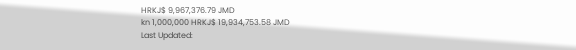HRKJ$ 9,967,376.79 JMD
kn 1,000,000 HRKJ$ 19,934,753.58 JMD
Last Updated: